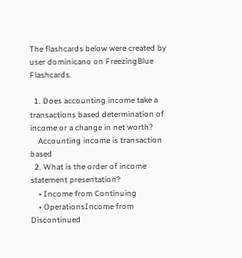The flashcards below were created by user dominicano on FreezingBlue Flashcards.

  1. Does accounting income take a transactions based determination of income or a change in net worth?
    Accounting income is transaction based
  2. What is the order of income statement presentation?
    • Income from Continuing
    • OperationsIncome from Discontinued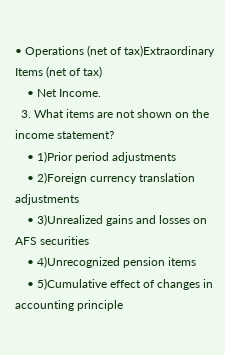• Operations (net of tax)Extraordinary Items (net of tax)
    • Net Income.
  3. What items are not shown on the income statement?
    • 1)Prior period adjustments
    • 2)Foreign currency translation adjustments
    • 3)Unrealized gains and losses on AFS securities
    • 4)Unrecognized pension items
    • 5)Cumulative effect of changes in accounting principle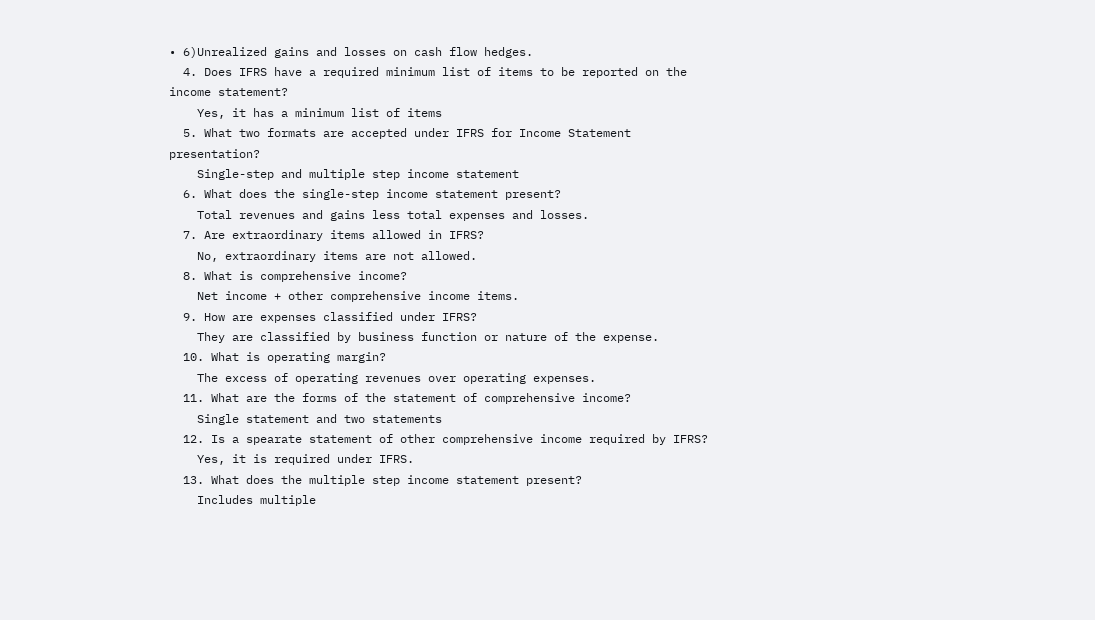• 6)Unrealized gains and losses on cash flow hedges.
  4. Does IFRS have a required minimum list of items to be reported on the income statement?
    Yes, it has a minimum list of items
  5. What two formats are accepted under IFRS for Income Statement presentation?
    Single-step and multiple step income statement
  6. What does the single-step income statement present?
    Total revenues and gains less total expenses and losses.
  7. Are extraordinary items allowed in IFRS?
    No, extraordinary items are not allowed.
  8. What is comprehensive income?
    Net income + other comprehensive income items.
  9. How are expenses classified under IFRS?
    They are classified by business function or nature of the expense.
  10. What is operating margin?
    The excess of operating revenues over operating expenses.
  11. What are the forms of the statement of comprehensive income?
    Single statement and two statements
  12. Is a spearate statement of other comprehensive income required by IFRS?
    Yes, it is required under IFRS.
  13. What does the multiple step income statement present?
    Includes multiple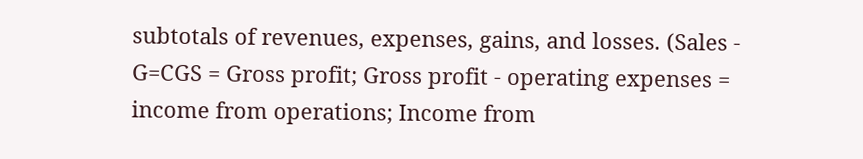subtotals of revenues, expenses, gains, and losses. (Sales - G=CGS = Gross profit; Gross profit - operating expenses = income from operations; Income from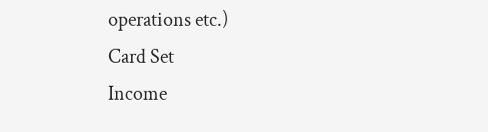operations etc.)
Card Set
Income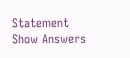Statement
Show Answers